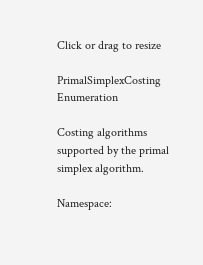Click or drag to resize

PrimalSimplexCosting Enumeration

Costing algorithms supported by the primal simplex algorithm.

Namespace: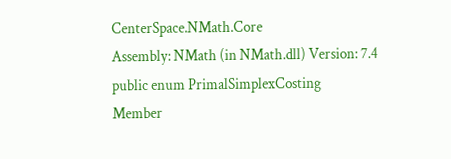CenterSpace.NMath.Core
Assembly: NMath (in NMath.dll) Version: 7.4
public enum PrimalSimplexCosting
Member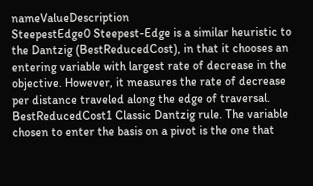nameValueDescription
SteepestEdge0 Steepest-Edge is a similar heuristic to the Dantzig (BestReducedCost), in that it chooses an entering variable with largest rate of decrease in the objective. However, it measures the rate of decrease per distance traveled along the edge of traversal.
BestReducedCost1 Classic Dantzig rule. The variable chosen to enter the basis on a pivot is the one that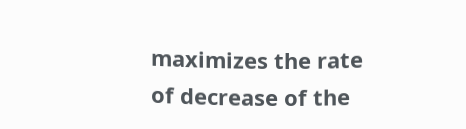maximizes the rate of decrease of the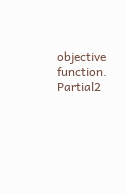objective function.
Partial2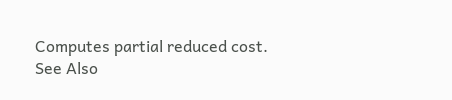Computes partial reduced cost.
See Also